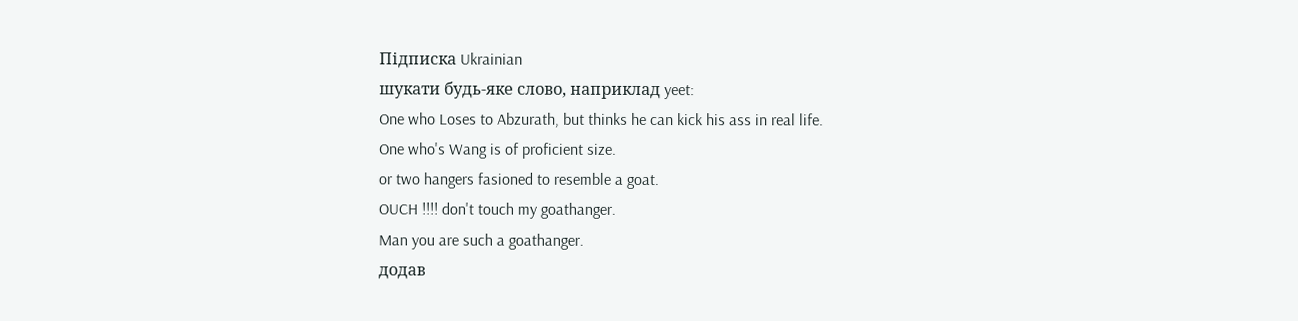Підписка Ukrainian
шукати будь-яке слово, наприклад yeet:
One who Loses to Abzurath, but thinks he can kick his ass in real life.
One who's Wang is of proficient size.
or two hangers fasioned to resemble a goat.
OUCH !!!! don't touch my goathanger.
Man you are such a goathanger.
додав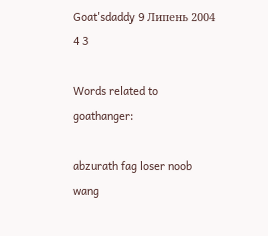Goat'sdaddy 9 Липень 2004
4 3

Words related to goathanger:

abzurath fag loser noob wang